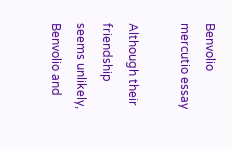Benvolio mercutio essay

Although their friendship seems unlikely, Benvolio and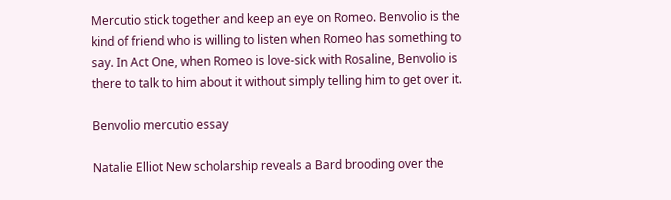Mercutio stick together and keep an eye on Romeo. Benvolio is the kind of friend who is willing to listen when Romeo has something to say. In Act One, when Romeo is love-sick with Rosaline, Benvolio is there to talk to him about it without simply telling him to get over it.

Benvolio mercutio essay

Natalie Elliot New scholarship reveals a Bard brooding over the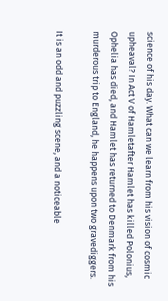science of his day. What can we learn from his vision of cosmic upheaval? In Act V of Hamletafter Hamlet has killed Polonius, Ophelia has died, and Hamlet has returned to Denmark from his murderous trip to England, he happens upon two gravediggers.

It is an odd and puzzling scene, and a noticeable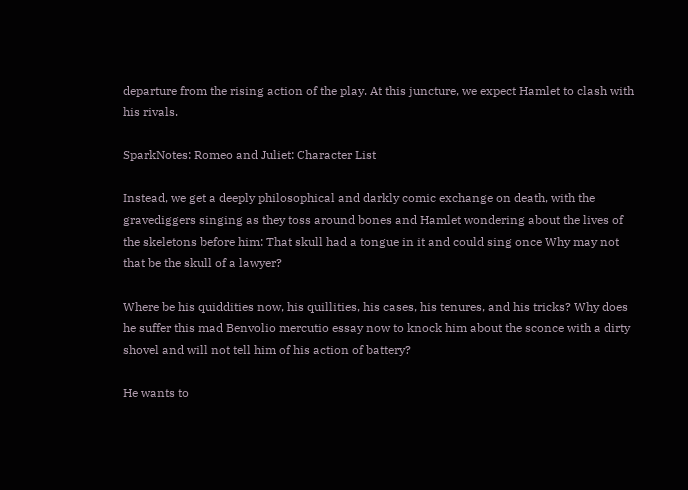departure from the rising action of the play. At this juncture, we expect Hamlet to clash with his rivals.

SparkNotes: Romeo and Juliet: Character List

Instead, we get a deeply philosophical and darkly comic exchange on death, with the gravediggers singing as they toss around bones and Hamlet wondering about the lives of the skeletons before him: That skull had a tongue in it and could sing once Why may not that be the skull of a lawyer?

Where be his quiddities now, his quillities, his cases, his tenures, and his tricks? Why does he suffer this mad Benvolio mercutio essay now to knock him about the sconce with a dirty shovel and will not tell him of his action of battery?

He wants to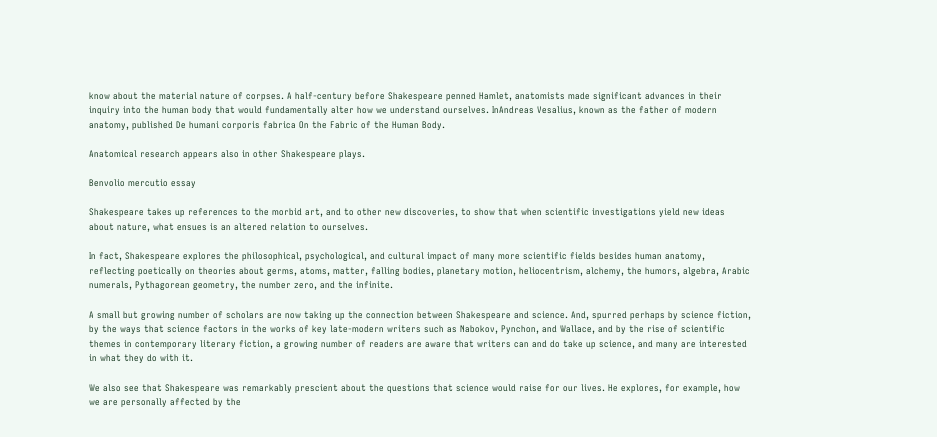know about the material nature of corpses. A half-century before Shakespeare penned Hamlet, anatomists made significant advances in their inquiry into the human body that would fundamentally alter how we understand ourselves. InAndreas Vesalius, known as the father of modern anatomy, published De humani corporis fabrica On the Fabric of the Human Body.

Anatomical research appears also in other Shakespeare plays.

Benvolio mercutio essay

Shakespeare takes up references to the morbid art, and to other new discoveries, to show that when scientific investigations yield new ideas about nature, what ensues is an altered relation to ourselves.

In fact, Shakespeare explores the philosophical, psychological, and cultural impact of many more scientific fields besides human anatomy, reflecting poetically on theories about germs, atoms, matter, falling bodies, planetary motion, heliocentrism, alchemy, the humors, algebra, Arabic numerals, Pythagorean geometry, the number zero, and the infinite.

A small but growing number of scholars are now taking up the connection between Shakespeare and science. And, spurred perhaps by science fiction, by the ways that science factors in the works of key late-modern writers such as Nabokov, Pynchon, and Wallace, and by the rise of scientific themes in contemporary literary fiction, a growing number of readers are aware that writers can and do take up science, and many are interested in what they do with it.

We also see that Shakespeare was remarkably prescient about the questions that science would raise for our lives. He explores, for example, how we are personally affected by the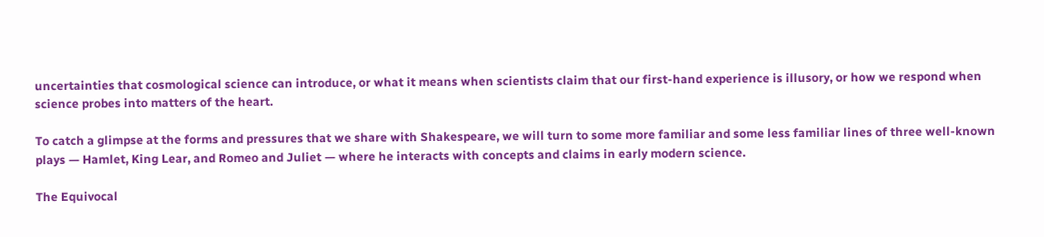uncertainties that cosmological science can introduce, or what it means when scientists claim that our first-hand experience is illusory, or how we respond when science probes into matters of the heart.

To catch a glimpse at the forms and pressures that we share with Shakespeare, we will turn to some more familiar and some less familiar lines of three well-known plays — Hamlet, King Lear, and Romeo and Juliet — where he interacts with concepts and claims in early modern science.

The Equivocal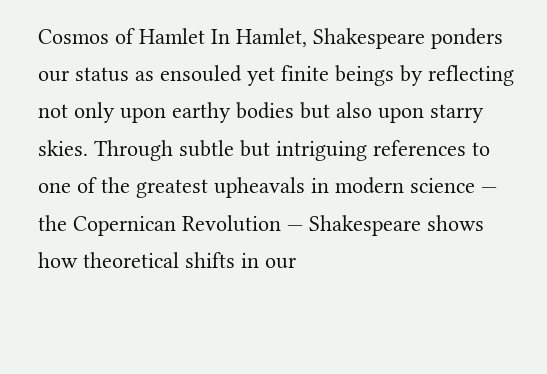Cosmos of Hamlet In Hamlet, Shakespeare ponders our status as ensouled yet finite beings by reflecting not only upon earthy bodies but also upon starry skies. Through subtle but intriguing references to one of the greatest upheavals in modern science — the Copernican Revolution — Shakespeare shows how theoretical shifts in our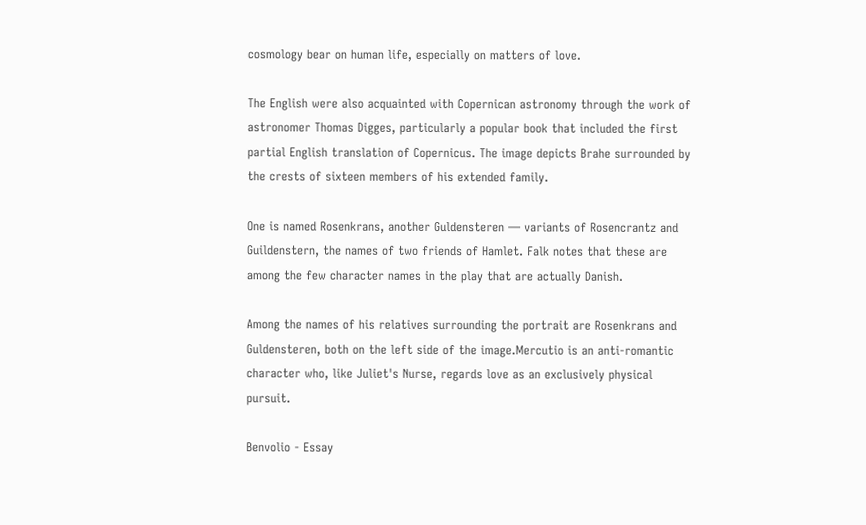cosmology bear on human life, especially on matters of love.

The English were also acquainted with Copernican astronomy through the work of astronomer Thomas Digges, particularly a popular book that included the first partial English translation of Copernicus. The image depicts Brahe surrounded by the crests of sixteen members of his extended family.

One is named Rosenkrans, another Guldensteren — variants of Rosencrantz and Guildenstern, the names of two friends of Hamlet. Falk notes that these are among the few character names in the play that are actually Danish.

Among the names of his relatives surrounding the portrait are Rosenkrans and Guldensteren, both on the left side of the image.Mercutio is an anti-romantic character who, like Juliet's Nurse, regards love as an exclusively physical pursuit.

Benvolio - Essay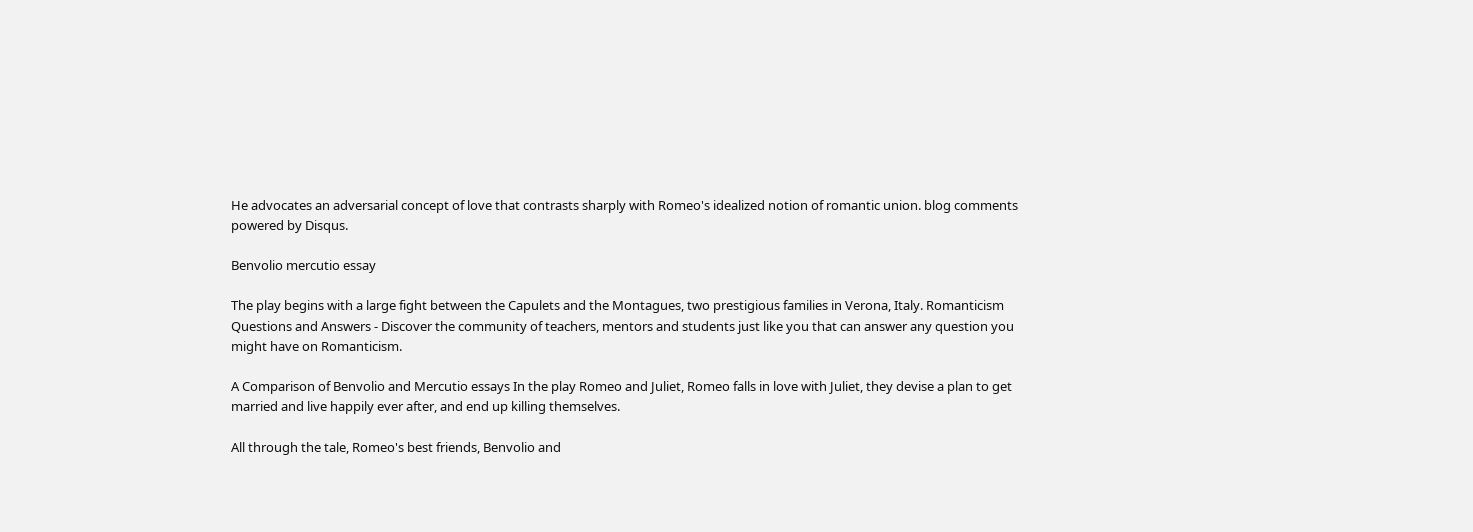He advocates an adversarial concept of love that contrasts sharply with Romeo's idealized notion of romantic union. blog comments powered by Disqus.

Benvolio mercutio essay

The play begins with a large fight between the Capulets and the Montagues, two prestigious families in Verona, Italy. Romanticism Questions and Answers - Discover the community of teachers, mentors and students just like you that can answer any question you might have on Romanticism.

A Comparison of Benvolio and Mercutio essays In the play Romeo and Juliet, Romeo falls in love with Juliet, they devise a plan to get married and live happily ever after, and end up killing themselves.

All through the tale, Romeo's best friends, Benvolio and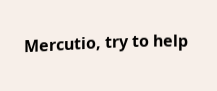Mercutio, try to help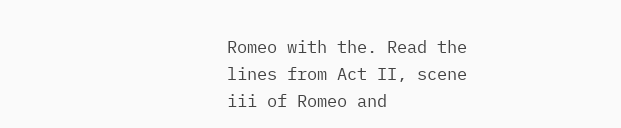Romeo with the. Read the lines from Act II, scene iii of Romeo and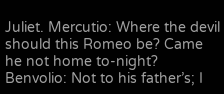Juliet. Mercutio: Where the devil should this Romeo be? Came he not home to-night? Benvolio: Not to his father’s; I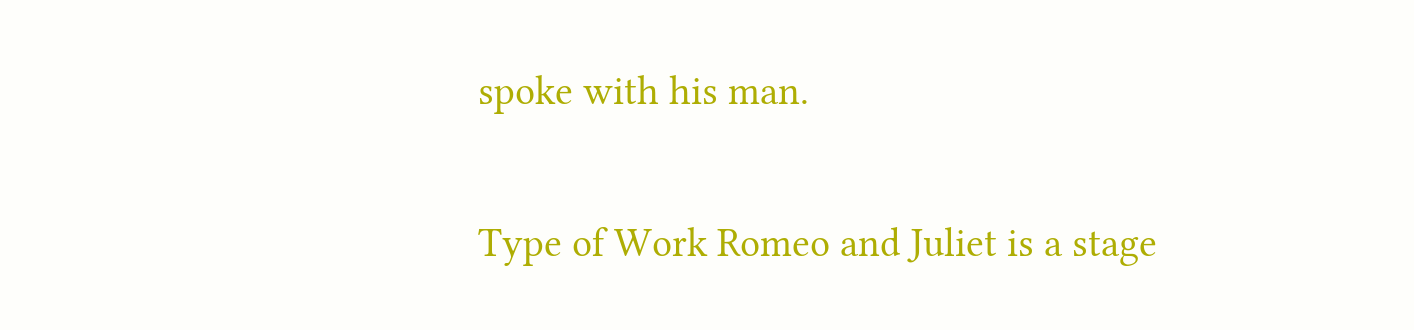spoke with his man.

Type of Work Romeo and Juliet is a stage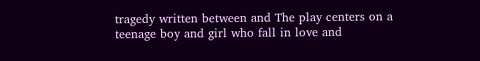tragedy written between and The play centers on a teenage boy and girl who fall in love and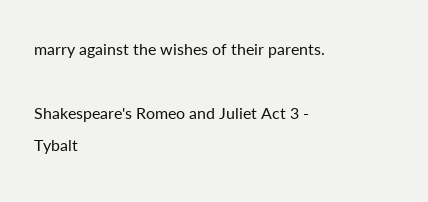marry against the wishes of their parents.

Shakespeare's Romeo and Juliet Act 3 - Tybalt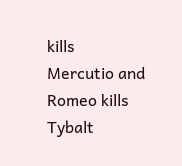kills Mercutio and Romeo kills Tybalt